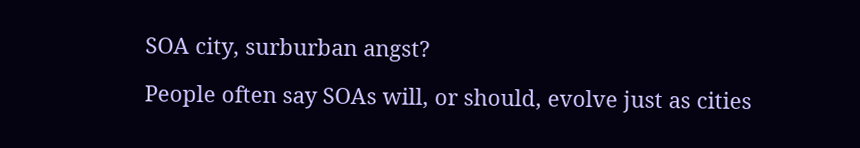SOA city, surburban angst?

People often say SOAs will, or should, evolve just as cities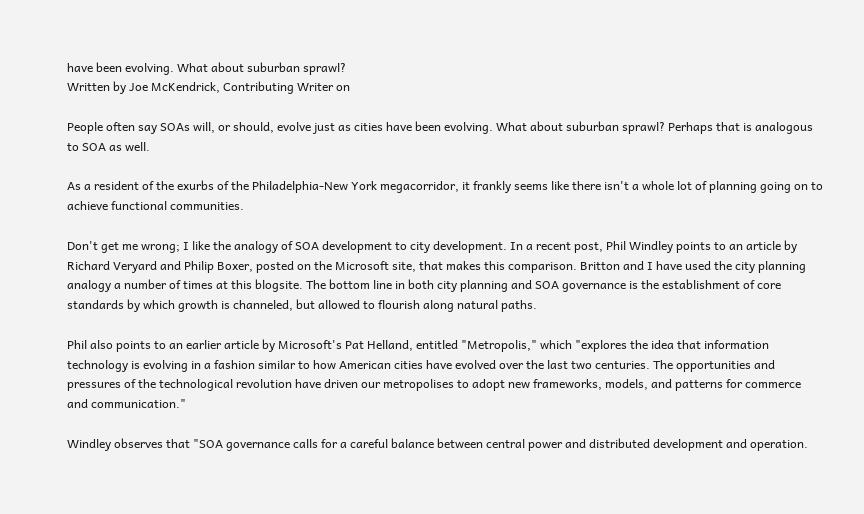have been evolving. What about suburban sprawl?
Written by Joe McKendrick, Contributing Writer on

People often say SOAs will, or should, evolve just as cities have been evolving. What about suburban sprawl? Perhaps that is analogous to SOA as well.

As a resident of the exurbs of the Philadelphia-New York megacorridor, it frankly seems like there isn't a whole lot of planning going on to achieve functional communities.

Don't get me wrong; I like the analogy of SOA development to city development. In a recent post, Phil Windley points to an article by Richard Veryard and Philip Boxer, posted on the Microsoft site, that makes this comparison. Britton and I have used the city planning analogy a number of times at this blogsite. The bottom line in both city planning and SOA governance is the establishment of core standards by which growth is channeled, but allowed to flourish along natural paths.

Phil also points to an earlier article by Microsoft's Pat Helland, entitled "Metropolis," which "explores the idea that information technology is evolving in a fashion similar to how American cities have evolved over the last two centuries. The opportunities and pressures of the technological revolution have driven our metropolises to adopt new frameworks, models, and patterns for commerce and communication."

Windley observes that "SOA governance calls for a careful balance between central power and distributed development and operation.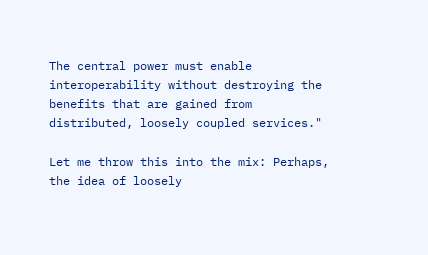The central power must enable interoperability without destroying the benefits that are gained from distributed, loosely coupled services."

Let me throw this into the mix: Perhaps, the idea of loosely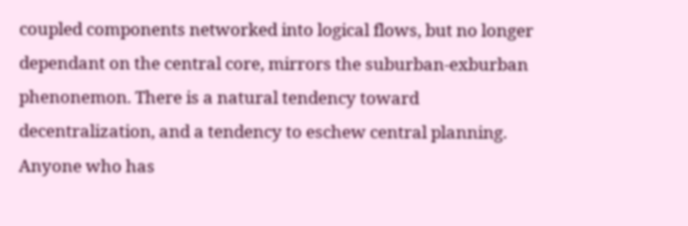coupled components networked into logical flows, but no longer dependant on the central core, mirrors the suburban-exburban phenonemon. There is a natural tendency toward decentralization, and a tendency to eschew central planning. Anyone who has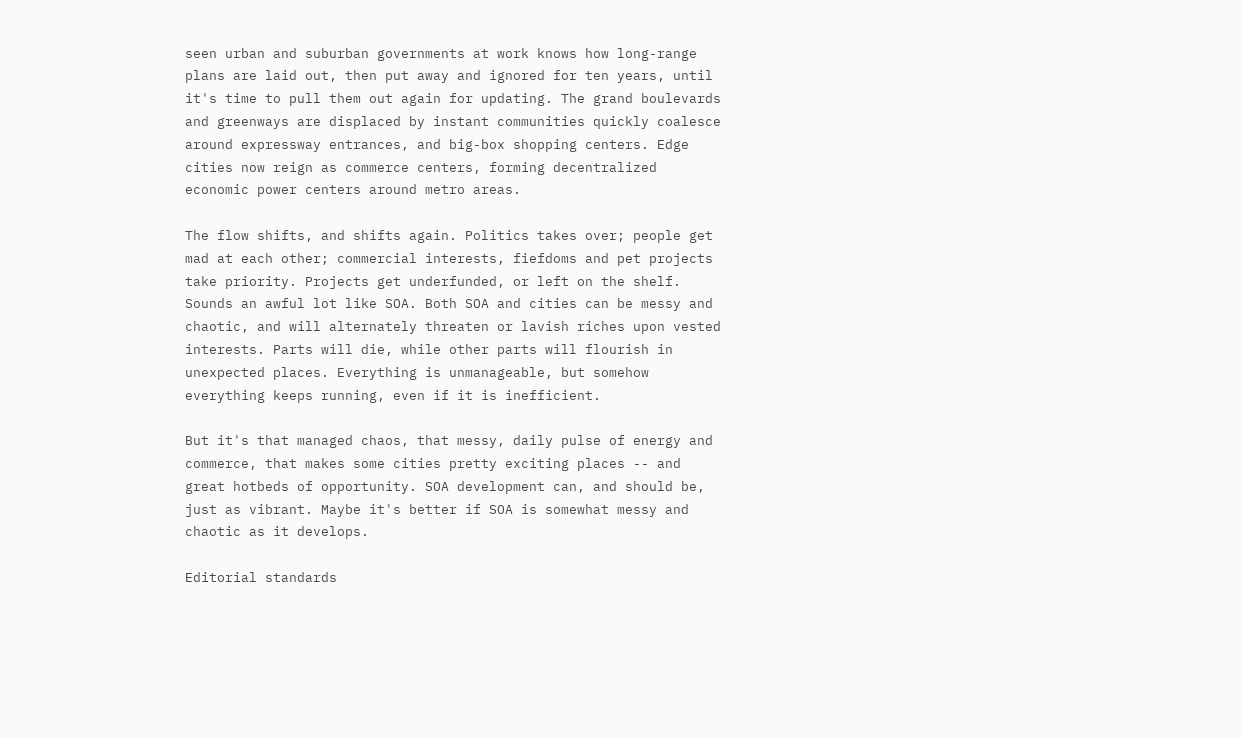seen urban and suburban governments at work knows how long-range plans are laid out, then put away and ignored for ten years, until it's time to pull them out again for updating. The grand boulevards and greenways are displaced by instant communities quickly coalesce around expressway entrances, and big-box shopping centers. Edge cities now reign as commerce centers, forming decentralized economic power centers around metro areas.

The flow shifts, and shifts again. Politics takes over; people get mad at each other; commercial interests, fiefdoms and pet projects take priority. Projects get underfunded, or left on the shelf. Sounds an awful lot like SOA. Both SOA and cities can be messy and chaotic, and will alternately threaten or lavish riches upon vested interests. Parts will die, while other parts will flourish in unexpected places. Everything is unmanageable, but somehow everything keeps running, even if it is inefficient.

But it's that managed chaos, that messy, daily pulse of energy and commerce, that makes some cities pretty exciting places -- and great hotbeds of opportunity. SOA development can, and should be, just as vibrant. Maybe it's better if SOA is somewhat messy and chaotic as it develops.

Editorial standards